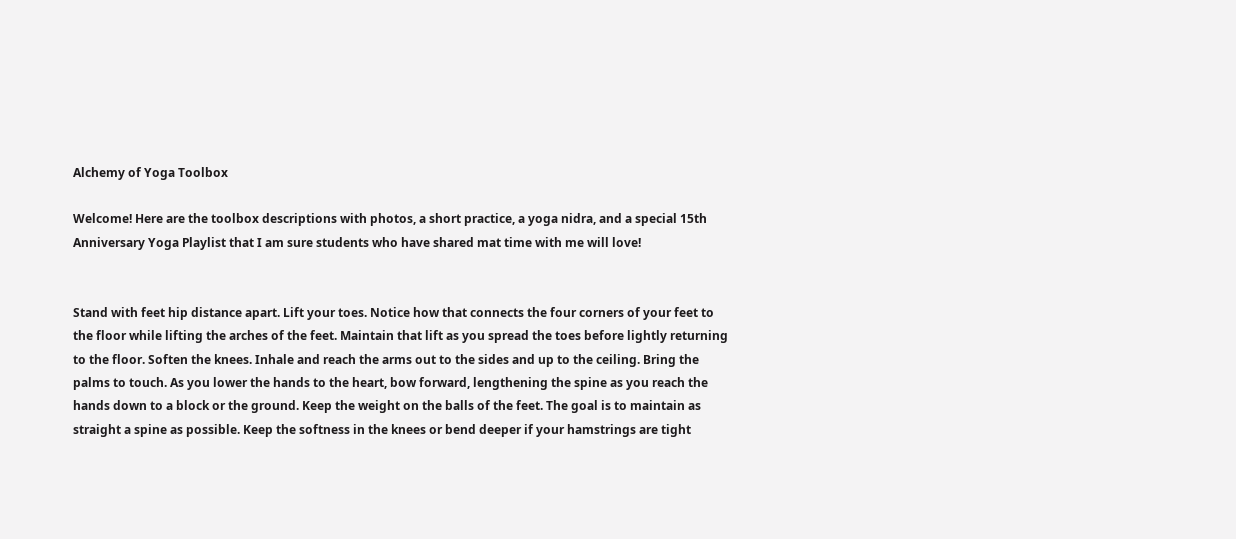Alchemy of Yoga Toolbox

Welcome! Here are the toolbox descriptions with photos, a short practice, a yoga nidra, and a special 15th Anniversary Yoga Playlist that I am sure students who have shared mat time with me will love!


Stand with feet hip distance apart. Lift your toes. Notice how that connects the four corners of your feet to the floor while lifting the arches of the feet. Maintain that lift as you spread the toes before lightly returning to the floor. Soften the knees. Inhale and reach the arms out to the sides and up to the ceiling. Bring the palms to touch. As you lower the hands to the heart, bow forward, lengthening the spine as you reach the hands down to a block or the ground. Keep the weight on the balls of the feet. The goal is to maintain as straight a spine as possible. Keep the softness in the knees or bend deeper if your hamstrings are tight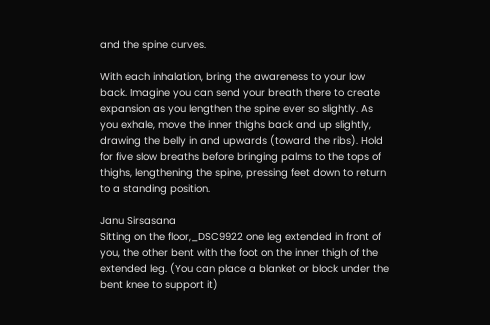and the spine curves.

With each inhalation, bring the awareness to your low back. Imagine you can send your breath there to create expansion as you lengthen the spine ever so slightly. As you exhale, move the inner thighs back and up slightly, drawing the belly in and upwards (toward the ribs). Hold for five slow breaths before bringing palms to the tops of thighs, lengthening the spine, pressing feet down to return to a standing position.

Janu Sirsasana
Sitting on the floor,_DSC9922 one leg extended in front of you, the other bent with the foot on the inner thigh of the extended leg. (You can place a blanket or block under the bent knee to support it)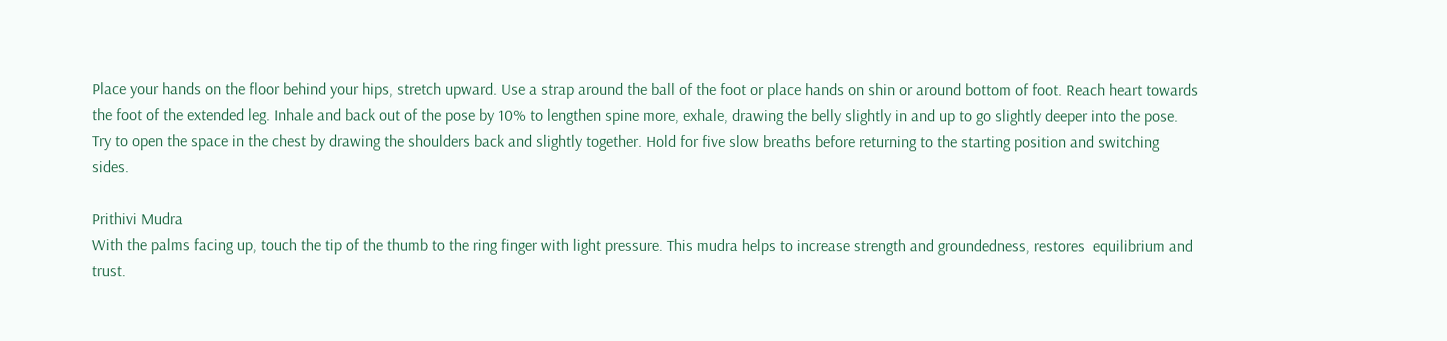Place your hands on the floor behind your hips, stretch upward. Use a strap around the ball of the foot or place hands on shin or around bottom of foot. Reach heart towards the foot of the extended leg. Inhale and back out of the pose by 10% to lengthen spine more, exhale, drawing the belly slightly in and up to go slightly deeper into the pose. Try to open the space in the chest by drawing the shoulders back and slightly together. Hold for five slow breaths before returning to the starting position and switching sides.

Prithivi Mudra
With the palms facing up, touch the tip of the thumb to the ring finger with light pressure. This mudra helps to increase strength and groundedness, restores  equilibrium and trust.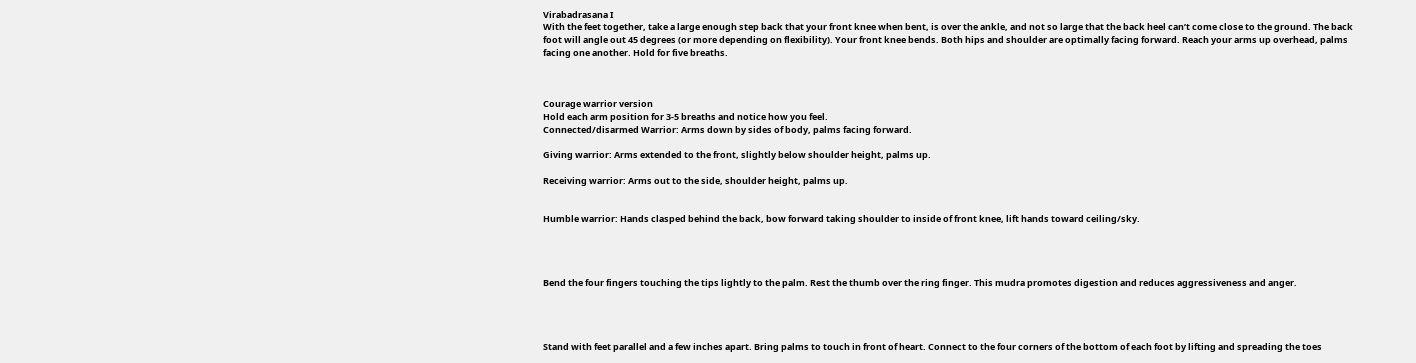Virabadrasana I
With the feet together, take a large enough step back that your front knee when bent, is over the ankle, and not so large that the back heel can’t come close to the ground. The back foot will angle out 45 degrees (or more depending on flexibility). Your front knee bends. Both hips and shoulder are optimally facing forward. Reach your arms up overhead, palms facing one another. Hold for five breaths.



Courage warrior version
Hold each arm position for 3-5 breaths and notice how you feel.
Connected/disarmed Warrior: Arms down by sides of body, palms facing forward.

Giving warrior: Arms extended to the front, slightly below shoulder height, palms up.

Receiving warrior: Arms out to the side, shoulder height, palms up.


Humble warrior: Hands clasped behind the back, bow forward taking shoulder to inside of front knee, lift hands toward ceiling/sky.




Bend the four fingers touching the tips lightly to the palm. Rest the thumb over the ring finger. This mudra promotes digestion and reduces aggressiveness and anger.




Stand with feet parallel and a few inches apart. Bring palms to touch in front of heart. Connect to the four corners of the bottom of each foot by lifting and spreading the toes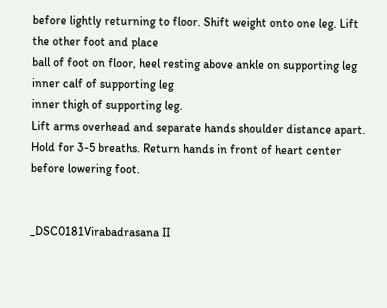before lightly returning to floor. Shift weight onto one leg. Lift the other foot and place
ball of foot on floor, heel resting above ankle on supporting leg
inner calf of supporting leg
inner thigh of supporting leg.
Lift arms overhead and separate hands shoulder distance apart. Hold for 3-5 breaths. Return hands in front of heart center before lowering foot.


_DSC0181Virabadrasana II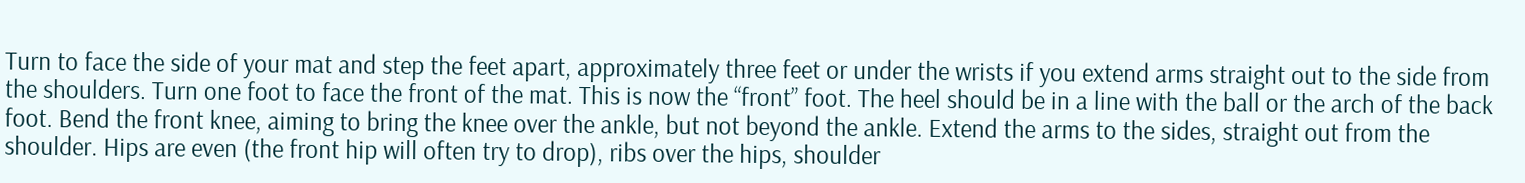Turn to face the side of your mat and step the feet apart, approximately three feet or under the wrists if you extend arms straight out to the side from the shoulders. Turn one foot to face the front of the mat. This is now the “front” foot. The heel should be in a line with the ball or the arch of the back foot. Bend the front knee, aiming to bring the knee over the ankle, but not beyond the ankle. Extend the arms to the sides, straight out from the shoulder. Hips are even (the front hip will often try to drop), ribs over the hips, shoulder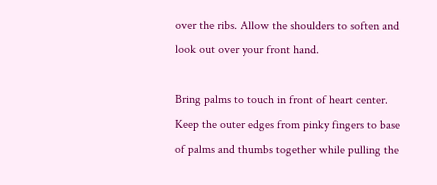over the ribs. Allow the shoulders to soften and look out over your front hand.

Bring palms to touch in front of heart center. Keep the outer edges from pinky fingers to base of palms and thumbs together while pulling the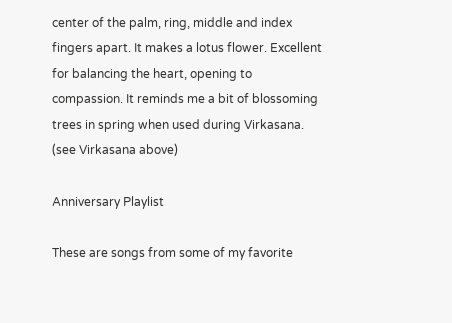center of the palm, ring, middle and index fingers apart. It makes a lotus flower. Excellent for balancing the heart, opening to compassion. It reminds me a bit of blossoming trees in spring when used during Virkasana. (see Virkasana above)

Anniversary Playlist

These are songs from some of my favorite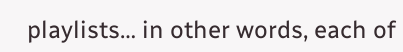playlists… in other words, each of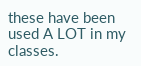these have been used A LOT in my classes.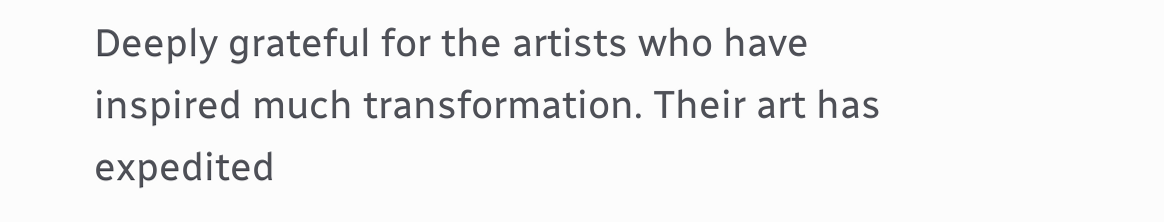Deeply grateful for the artists who have inspired much transformation. Their art has expedited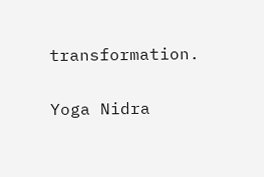transformation.

Yoga Nidra